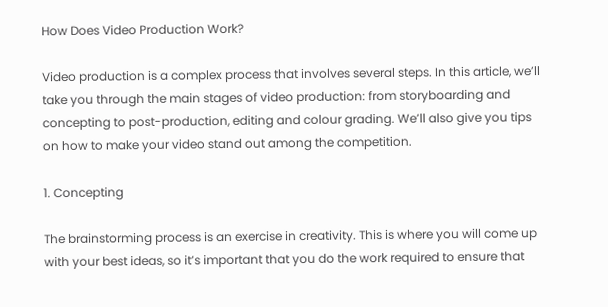How Does Video Production Work?

Video production is a complex process that involves several steps. In this article, we’ll take you through the main stages of video production: from storyboarding and concepting to post-production, editing and colour grading. We’ll also give you tips on how to make your video stand out among the competition.

1. Concepting

The brainstorming process is an exercise in creativity. This is where you will come up with your best ideas, so it’s important that you do the work required to ensure that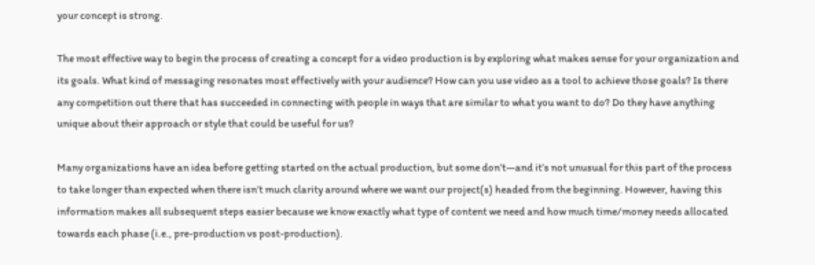your concept is strong.

The most effective way to begin the process of creating a concept for a video production is by exploring what makes sense for your organization and its goals. What kind of messaging resonates most effectively with your audience? How can you use video as a tool to achieve those goals? Is there any competition out there that has succeeded in connecting with people in ways that are similar to what you want to do? Do they have anything unique about their approach or style that could be useful for us?

Many organizations have an idea before getting started on the actual production, but some don’t—and it’s not unusual for this part of the process to take longer than expected when there isn’t much clarity around where we want our project(s) headed from the beginning. However, having this information makes all subsequent steps easier because we know exactly what type of content we need and how much time/money needs allocated towards each phase (i.e., pre-production vs post-production).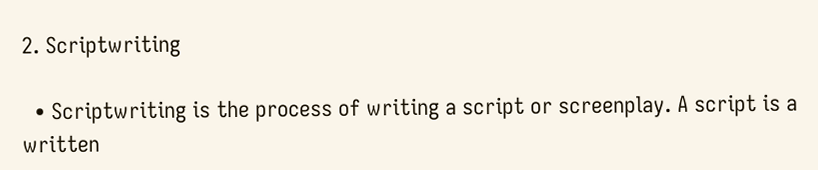2. Scriptwriting

  • Scriptwriting is the process of writing a script or screenplay. A script is a written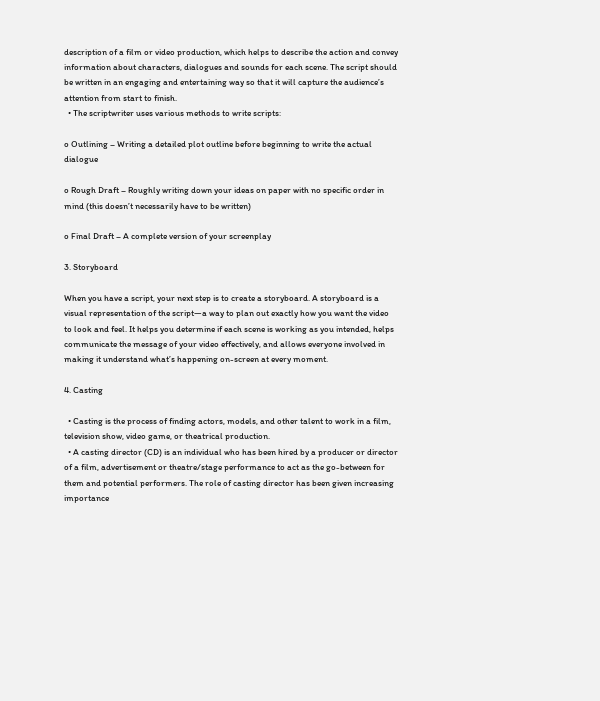description of a film or video production, which helps to describe the action and convey information about characters, dialogues and sounds for each scene. The script should be written in an engaging and entertaining way so that it will capture the audience’s attention from start to finish.
  • The scriptwriter uses various methods to write scripts:

o Outlining – Writing a detailed plot outline before beginning to write the actual dialogue

o Rough Draft – Roughly writing down your ideas on paper with no specific order in mind (this doesn’t necessarily have to be written)

o Final Draft – A complete version of your screenplay

3. Storyboard

When you have a script, your next step is to create a storyboard. A storyboard is a visual representation of the script—a way to plan out exactly how you want the video to look and feel. It helps you determine if each scene is working as you intended, helps communicate the message of your video effectively, and allows everyone involved in making it understand what’s happening on-screen at every moment.

4. Casting

  • Casting is the process of finding actors, models, and other talent to work in a film, television show, video game, or theatrical production.
  • A casting director (CD) is an individual who has been hired by a producer or director of a film, advertisement or theatre/stage performance to act as the go-between for them and potential performers. The role of casting director has been given increasing importance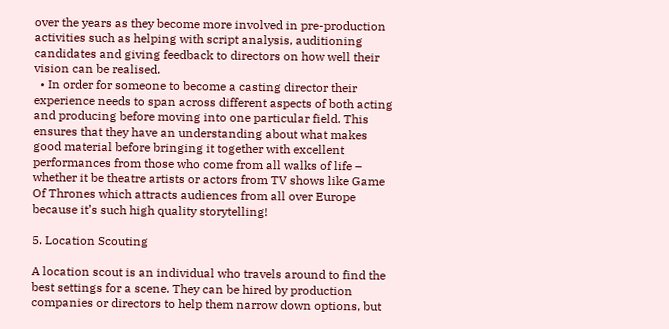over the years as they become more involved in pre-production activities such as helping with script analysis, auditioning candidates and giving feedback to directors on how well their vision can be realised.
  • In order for someone to become a casting director their experience needs to span across different aspects of both acting and producing before moving into one particular field. This ensures that they have an understanding about what makes good material before bringing it together with excellent performances from those who come from all walks of life – whether it be theatre artists or actors from TV shows like Game Of Thrones which attracts audiences from all over Europe because it’s such high quality storytelling!

5. Location Scouting

A location scout is an individual who travels around to find the best settings for a scene. They can be hired by production companies or directors to help them narrow down options, but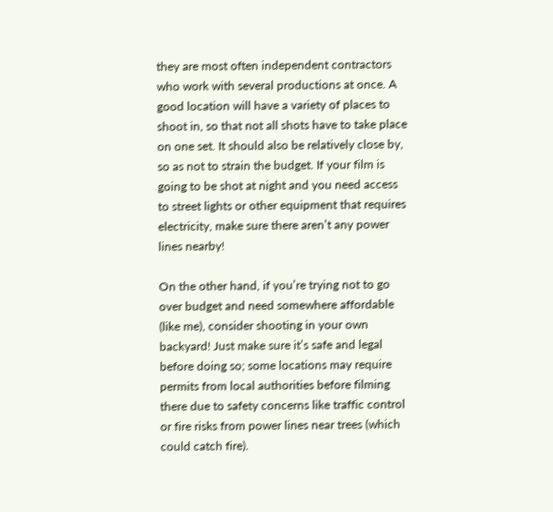they are most often independent contractors who work with several productions at once. A good location will have a variety of places to shoot in, so that not all shots have to take place on one set. It should also be relatively close by, so as not to strain the budget. If your film is going to be shot at night and you need access to street lights or other equipment that requires electricity, make sure there aren’t any power lines nearby!

On the other hand, if you’re trying not to go over budget and need somewhere affordable (like me), consider shooting in your own backyard! Just make sure it’s safe and legal before doing so; some locations may require permits from local authorities before filming there due to safety concerns like traffic control or fire risks from power lines near trees (which could catch fire).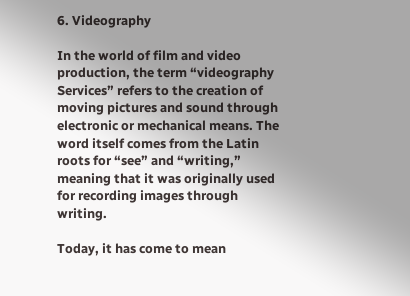6. Videography

In the world of film and video production, the term “videography Services” refers to the creation of moving pictures and sound through electronic or mechanical means. The word itself comes from the Latin roots for “see” and “writing,” meaning that it was originally used for recording images through writing.

Today, it has come to mean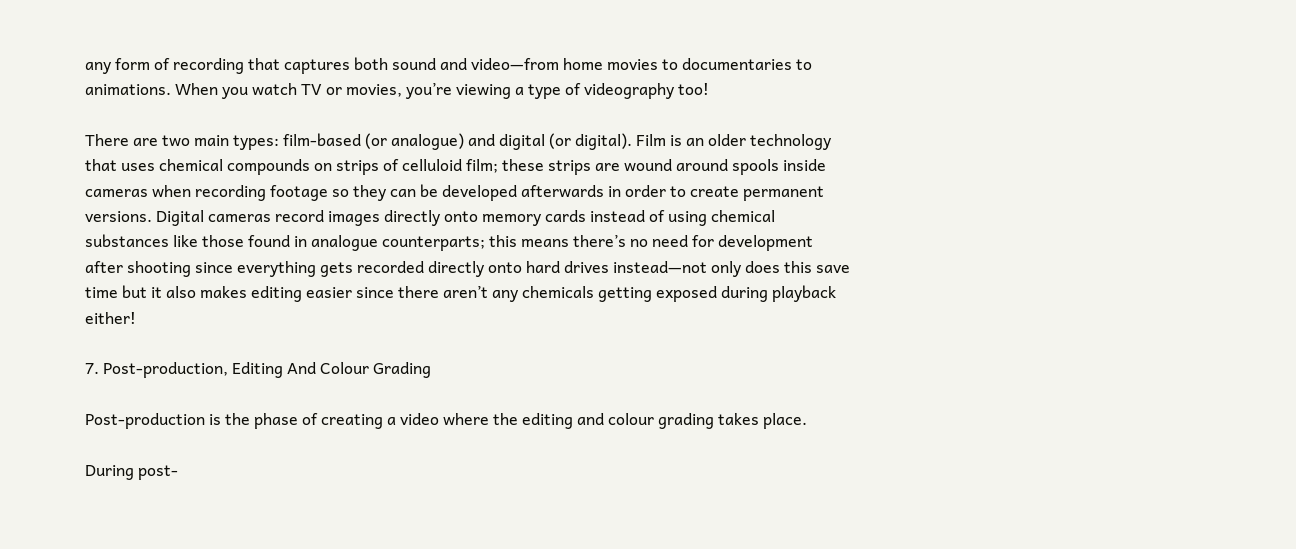any form of recording that captures both sound and video—from home movies to documentaries to animations. When you watch TV or movies, you’re viewing a type of videography too!

There are two main types: film-based (or analogue) and digital (or digital). Film is an older technology that uses chemical compounds on strips of celluloid film; these strips are wound around spools inside cameras when recording footage so they can be developed afterwards in order to create permanent versions. Digital cameras record images directly onto memory cards instead of using chemical substances like those found in analogue counterparts; this means there’s no need for development after shooting since everything gets recorded directly onto hard drives instead—not only does this save time but it also makes editing easier since there aren’t any chemicals getting exposed during playback either!

7. Post-production, Editing And Colour Grading

Post-production is the phase of creating a video where the editing and colour grading takes place.

During post-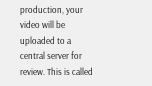production, your video will be uploaded to a central server for review. This is called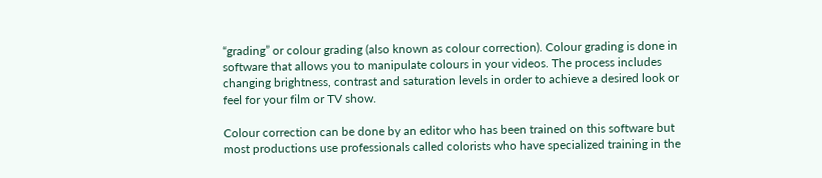“grading” or colour grading (also known as colour correction). Colour grading is done in software that allows you to manipulate colours in your videos. The process includes changing brightness, contrast and saturation levels in order to achieve a desired look or feel for your film or TV show.

Colour correction can be done by an editor who has been trained on this software but most productions use professionals called colorists who have specialized training in the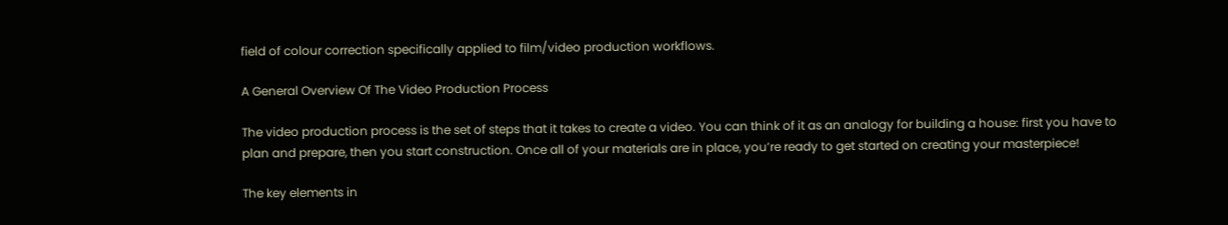field of colour correction specifically applied to film/video production workflows.

A General Overview Of The Video Production Process

The video production process is the set of steps that it takes to create a video. You can think of it as an analogy for building a house: first you have to plan and prepare, then you start construction. Once all of your materials are in place, you’re ready to get started on creating your masterpiece!

The key elements in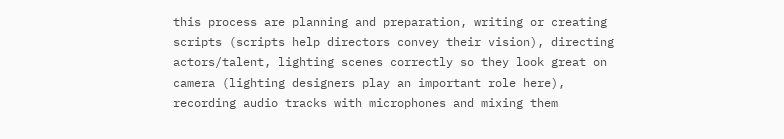this process are planning and preparation, writing or creating scripts (scripts help directors convey their vision), directing actors/talent, lighting scenes correctly so they look great on camera (lighting designers play an important role here), recording audio tracks with microphones and mixing them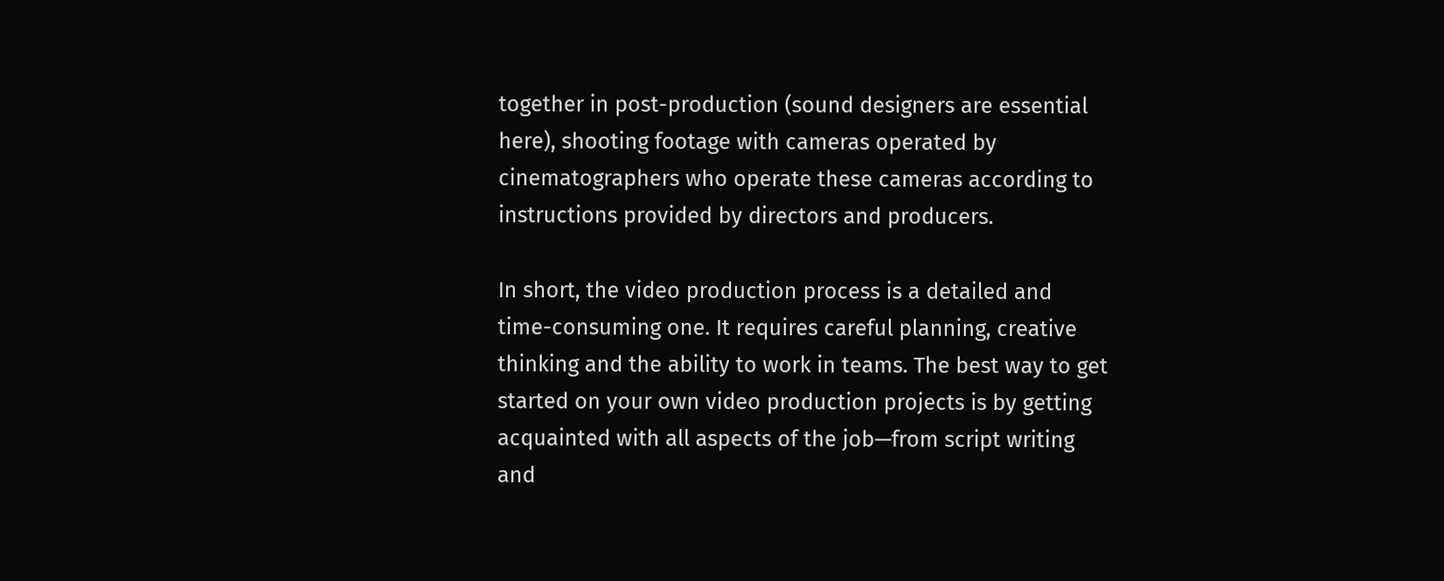together in post-production (sound designers are essential here), shooting footage with cameras operated by cinematographers who operate these cameras according to instructions provided by directors and producers.

In short, the video production process is a detailed and time-consuming one. It requires careful planning, creative thinking and the ability to work in teams. The best way to get started on your own video production projects is by getting acquainted with all aspects of the job—from script writing and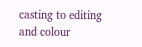casting to editing and colour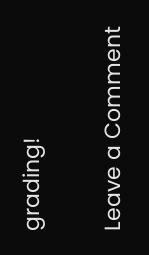grading!

Leave a Comment